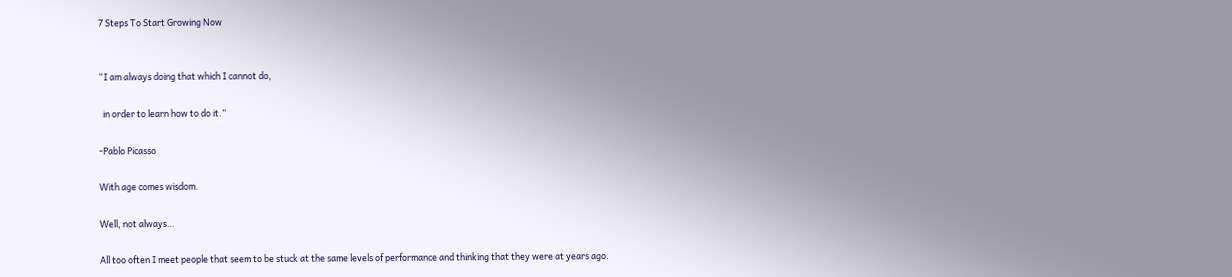7 Steps To Start Growing Now


“I am always doing that which I cannot do,

  in order to learn how to do it.”

-Pablo Picasso

With age comes wisdom.

Well, not always…

All too often I meet people that seem to be stuck at the same levels of performance and thinking that they were at years ago.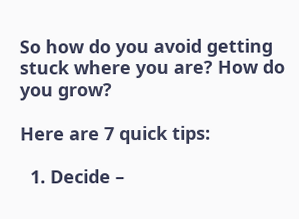So how do you avoid getting stuck where you are? How do you grow?

Here are 7 quick tips:

  1. Decide –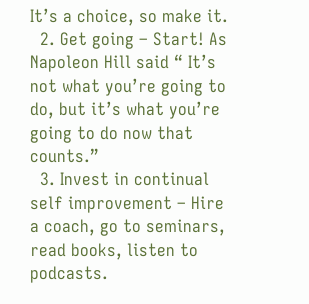It’s a choice, so make it.
  2. Get going – Start! As Napoleon Hill said “ It’s not what you’re going to do, but it’s what you’re going to do now that counts.”
  3. Invest in continual self improvement – Hire a coach, go to seminars, read books, listen to podcasts.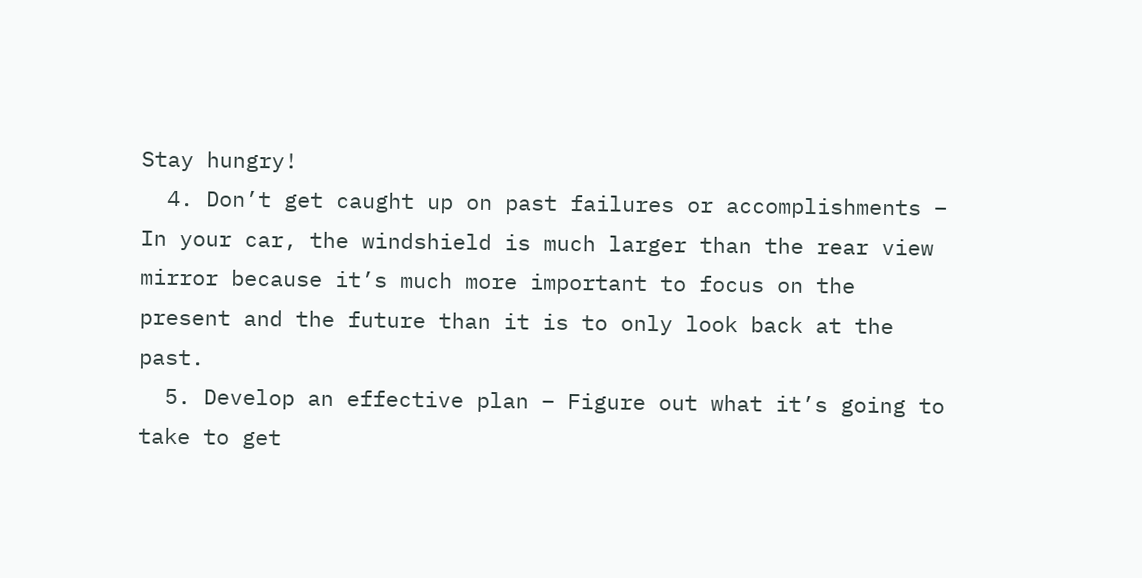Stay hungry!
  4. Don’t get caught up on past failures or accomplishments – In your car, the windshield is much larger than the rear view mirror because it’s much more important to focus on the present and the future than it is to only look back at the past.
  5. Develop an effective plan – Figure out what it’s going to take to get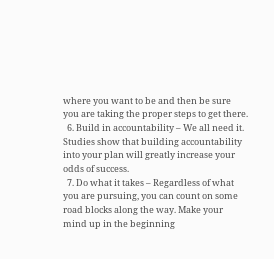where you want to be and then be sure you are taking the proper steps to get there.
  6. Build in accountability – We all need it. Studies show that building accountability into your plan will greatly increase your odds of success.
  7. Do what it takes – Regardless of what you are pursuing, you can count on some road blocks along the way. Make your mind up in the beginning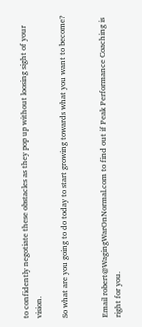to confidently negotiate these obstacles as they pop up without loosing sight of your vision.

So what are you going to do today to start growing towards what you want to become?


Email robert@WagingWarOnNormal.com to find out if Peak Performance Coaching is right for you.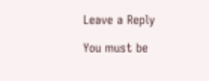Leave a Reply

You must be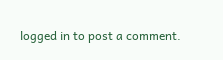logged in to post a comment.